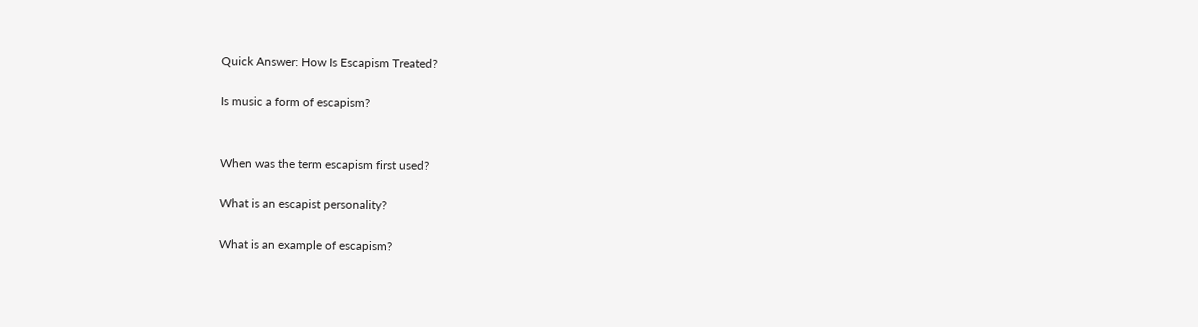Quick Answer: How Is Escapism Treated?

Is music a form of escapism?


When was the term escapism first used?

What is an escapist personality?

What is an example of escapism?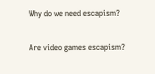Why do we need escapism?

Are video games escapism?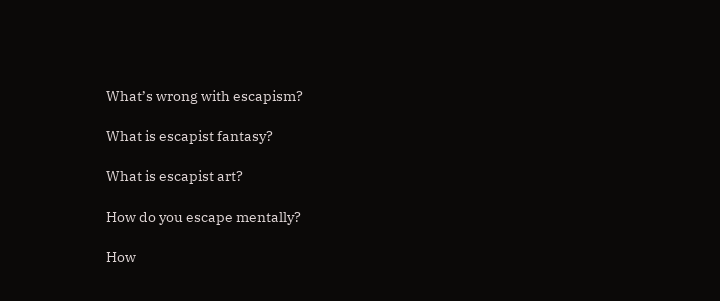What’s wrong with escapism?

What is escapist fantasy?

What is escapist art?

How do you escape mentally?

How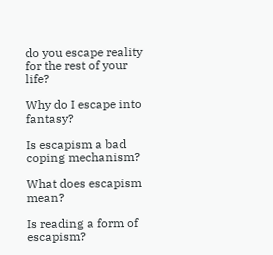do you escape reality for the rest of your life?

Why do I escape into fantasy?

Is escapism a bad coping mechanism?

What does escapism mean?

Is reading a form of escapism?